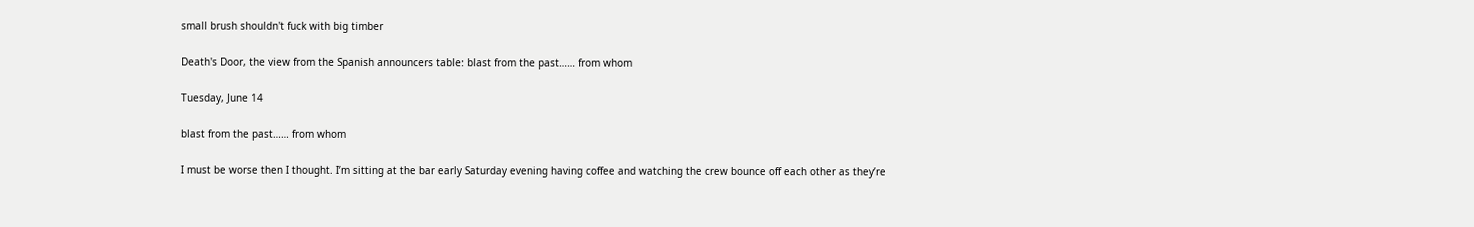small brush shouldn't fuck with big timber

Death's Door, the view from the Spanish announcers table: blast from the past…… from whom

Tuesday, June 14

blast from the past…… from whom

I must be worse then I thought. I’m sitting at the bar early Saturday evening having coffee and watching the crew bounce off each other as they’re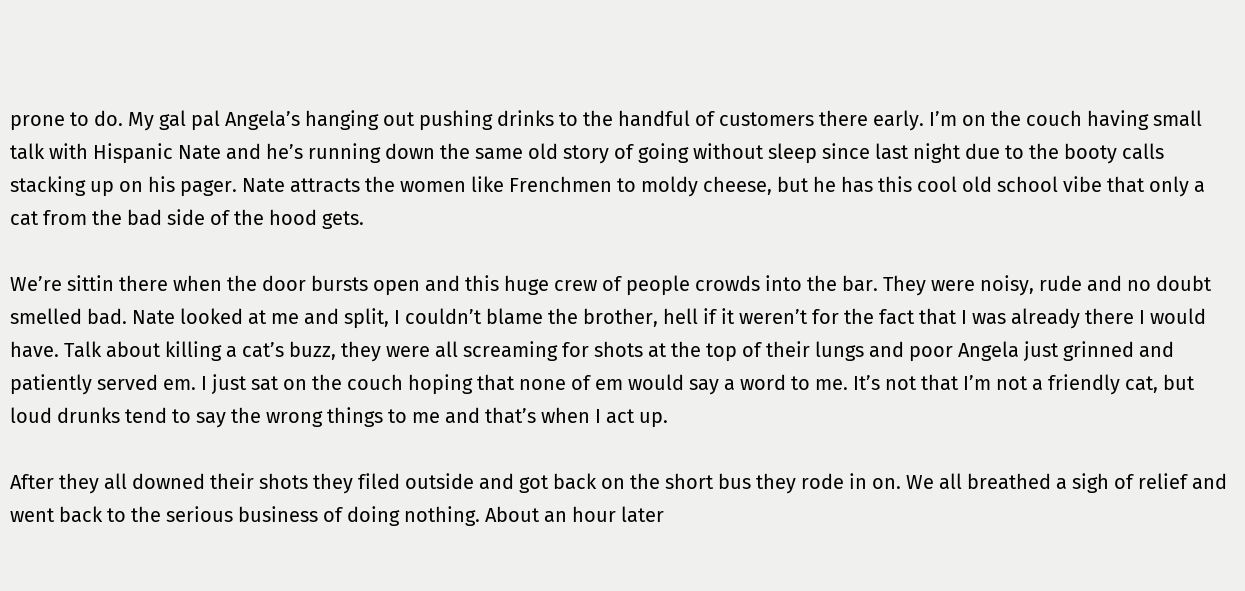prone to do. My gal pal Angela’s hanging out pushing drinks to the handful of customers there early. I’m on the couch having small talk with Hispanic Nate and he’s running down the same old story of going without sleep since last night due to the booty calls stacking up on his pager. Nate attracts the women like Frenchmen to moldy cheese, but he has this cool old school vibe that only a cat from the bad side of the hood gets.

We’re sittin there when the door bursts open and this huge crew of people crowds into the bar. They were noisy, rude and no doubt smelled bad. Nate looked at me and split, I couldn’t blame the brother, hell if it weren’t for the fact that I was already there I would have. Talk about killing a cat’s buzz, they were all screaming for shots at the top of their lungs and poor Angela just grinned and patiently served em. I just sat on the couch hoping that none of em would say a word to me. It’s not that I’m not a friendly cat, but loud drunks tend to say the wrong things to me and that’s when I act up.

After they all downed their shots they filed outside and got back on the short bus they rode in on. We all breathed a sigh of relief and went back to the serious business of doing nothing. About an hour later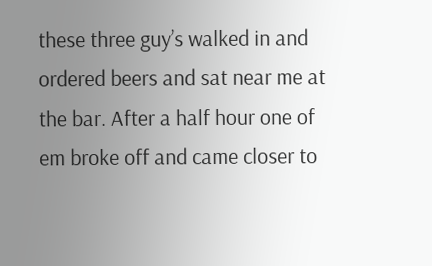these three guy’s walked in and ordered beers and sat near me at the bar. After a half hour one of em broke off and came closer to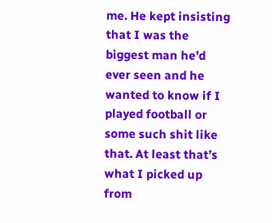me. He kept insisting that I was the biggest man he’d ever seen and he wanted to know if I played football or some such shit like that. At least that’s what I picked up from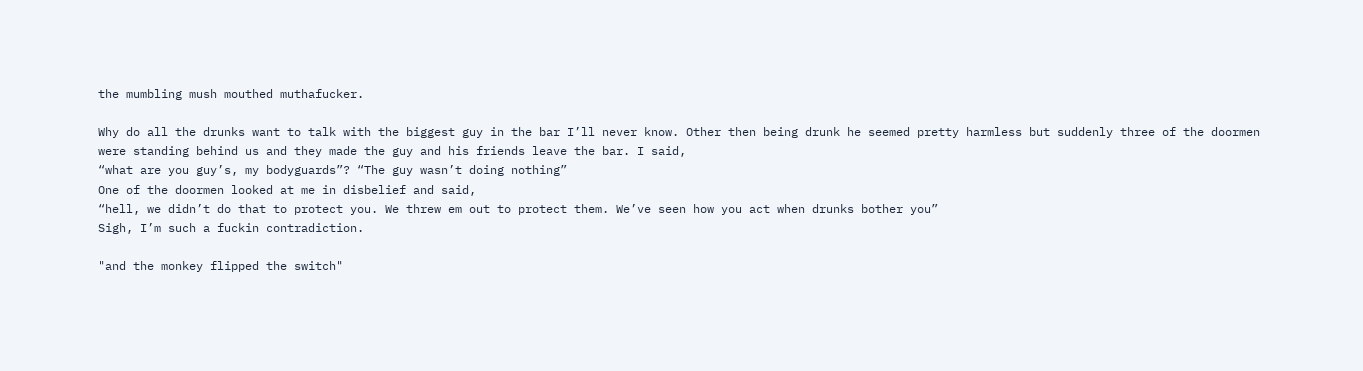the mumbling mush mouthed muthafucker.

Why do all the drunks want to talk with the biggest guy in the bar I’ll never know. Other then being drunk he seemed pretty harmless but suddenly three of the doormen were standing behind us and they made the guy and his friends leave the bar. I said,
“what are you guy’s, my bodyguards”? “The guy wasn’t doing nothing”
One of the doormen looked at me in disbelief and said,
“hell, we didn’t do that to protect you. We threw em out to protect them. We’ve seen how you act when drunks bother you”
Sigh, I’m such a fuckin contradiction.

"and the monkey flipped the switch"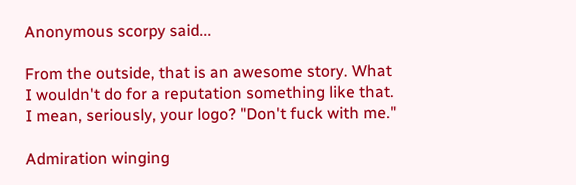Anonymous scorpy said...

From the outside, that is an awesome story. What I wouldn't do for a reputation something like that. I mean, seriously, your logo? "Don't fuck with me."

Admiration winging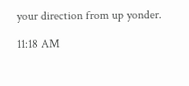your direction from up yonder.

11:18 AM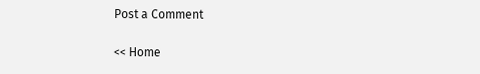Post a Comment

<< Home